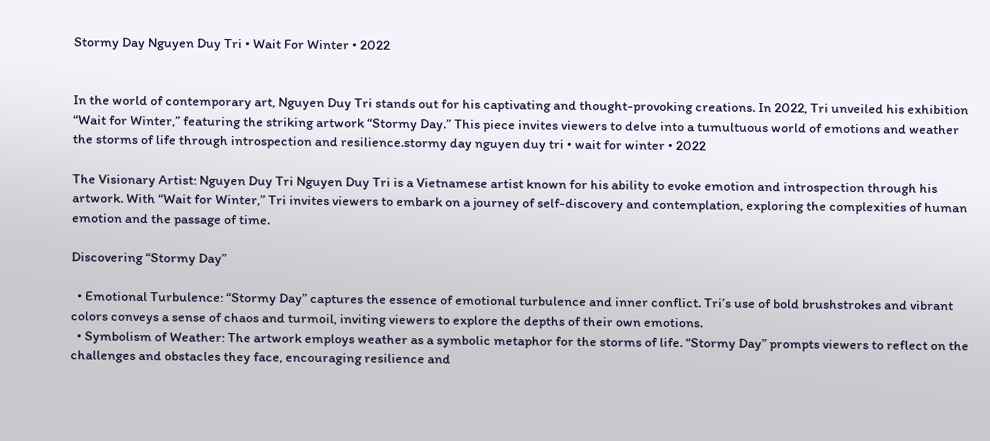Stormy Day Nguyen Duy Tri • Wait For Winter • 2022


In the world of contemporary art, Nguyen Duy Tri stands out for his captivating and thought-provoking creations. In 2022, Tri unveiled his exhibition “Wait for Winter,” featuring the striking artwork “Stormy Day.” This piece invites viewers to delve into a tumultuous world of emotions and weather the storms of life through introspection and resilience.stormy day nguyen duy tri • wait for winter • 2022

The Visionary Artist: Nguyen Duy Tri Nguyen Duy Tri is a Vietnamese artist known for his ability to evoke emotion and introspection through his artwork. With “Wait for Winter,” Tri invites viewers to embark on a journey of self-discovery and contemplation, exploring the complexities of human emotion and the passage of time.

Discovering “Stormy Day”

  • Emotional Turbulence: “Stormy Day” captures the essence of emotional turbulence and inner conflict. Tri’s use of bold brushstrokes and vibrant colors conveys a sense of chaos and turmoil, inviting viewers to explore the depths of their own emotions.
  • Symbolism of Weather: The artwork employs weather as a symbolic metaphor for the storms of life. “Stormy Day” prompts viewers to reflect on the challenges and obstacles they face, encouraging resilience and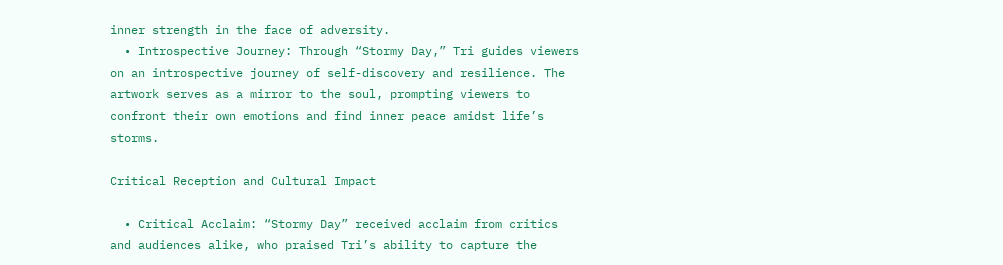inner strength in the face of adversity.
  • Introspective Journey: Through “Stormy Day,” Tri guides viewers on an introspective journey of self-discovery and resilience. The artwork serves as a mirror to the soul, prompting viewers to confront their own emotions and find inner peace amidst life’s storms.

Critical Reception and Cultural Impact

  • Critical Acclaim: “Stormy Day” received acclaim from critics and audiences alike, who praised Tri’s ability to capture the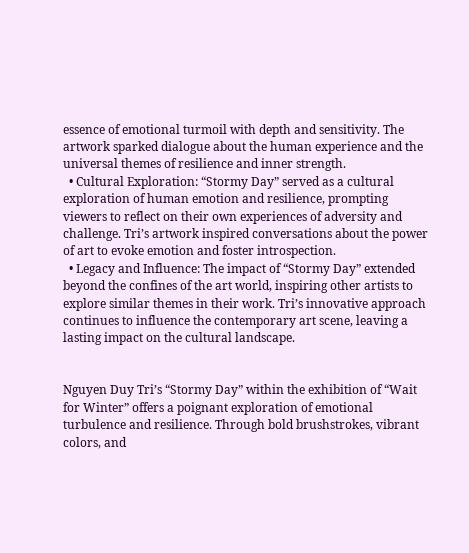essence of emotional turmoil with depth and sensitivity. The artwork sparked dialogue about the human experience and the universal themes of resilience and inner strength.
  • Cultural Exploration: “Stormy Day” served as a cultural exploration of human emotion and resilience, prompting viewers to reflect on their own experiences of adversity and challenge. Tri’s artwork inspired conversations about the power of art to evoke emotion and foster introspection.
  • Legacy and Influence: The impact of “Stormy Day” extended beyond the confines of the art world, inspiring other artists to explore similar themes in their work. Tri’s innovative approach continues to influence the contemporary art scene, leaving a lasting impact on the cultural landscape.


Nguyen Duy Tri’s “Stormy Day” within the exhibition of “Wait for Winter” offers a poignant exploration of emotional turbulence and resilience. Through bold brushstrokes, vibrant colors, and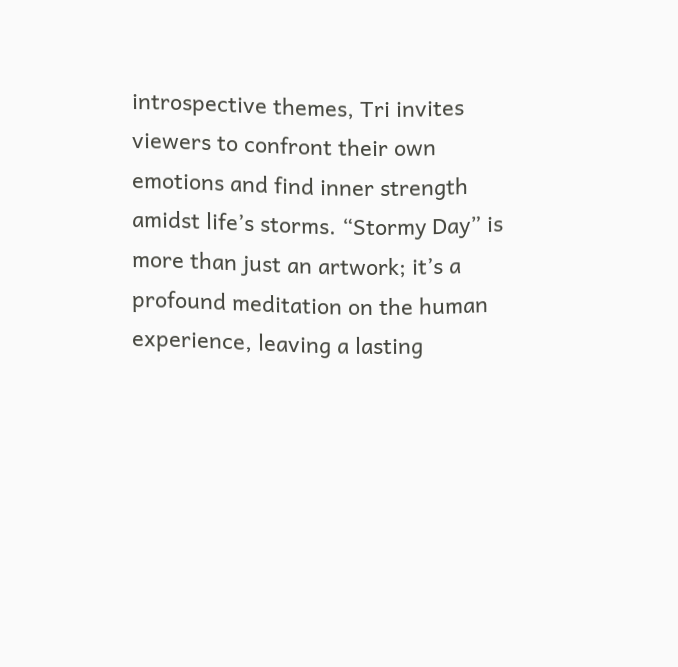introspective themes, Tri invites viewers to confront their own emotions and find inner strength amidst life’s storms. “Stormy Day” is more than just an artwork; it’s a profound meditation on the human experience, leaving a lasting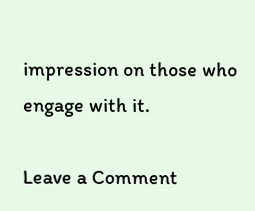impression on those who engage with it.

Leave a Comment